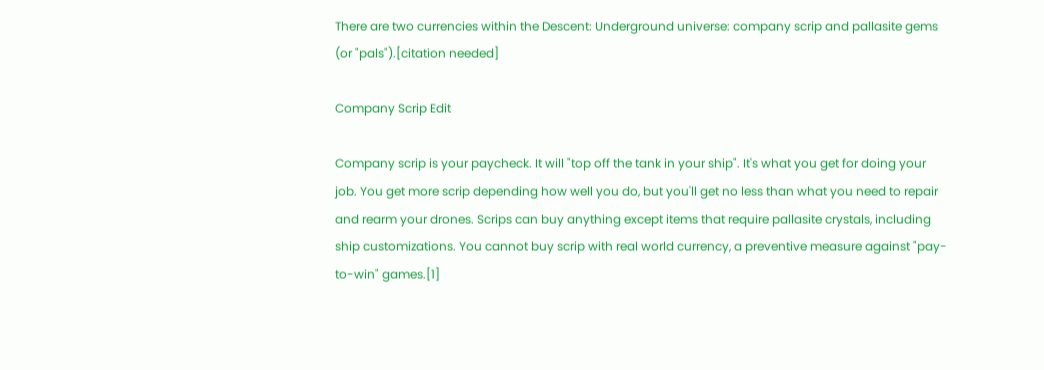There are two currencies within the Descent: Underground universe: company scrip and pallasite gems (or "pals").[citation needed]

Company Scrip Edit

Company scrip is your paycheck. It will "top off the tank in your ship". It's what you get for doing your job. You get more scrip depending how well you do, but you'll get no less than what you need to repair and rearm your drones. Scrips can buy anything except items that require pallasite crystals, including ship customizations. You cannot buy scrip with real world currency, a preventive measure against "pay-to-win" games.[1]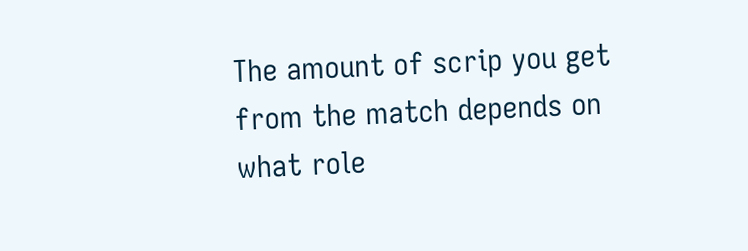The amount of scrip you get from the match depends on what role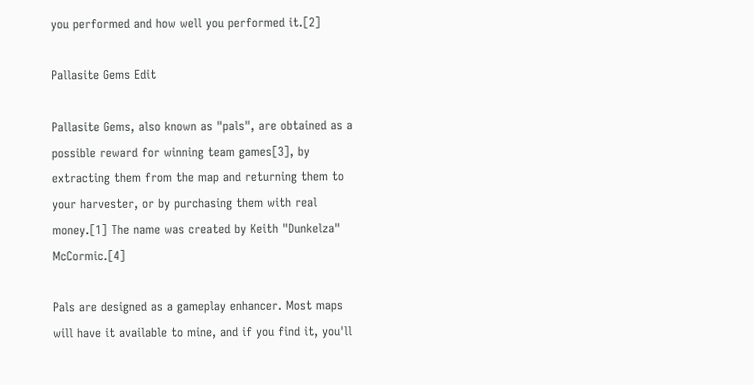you performed and how well you performed it.[2]

Pallasite Gems Edit

Pallasite Gems, also known as "pals", are obtained as a possible reward for winning team games[3], by extracting them from the map and returning them to your harvester, or by purchasing them with real money.[1] The name was created by Keith "Dunkelza" McCormic.[4]

Pals are designed as a gameplay enhancer. Most maps will have it available to mine, and if you find it, you'll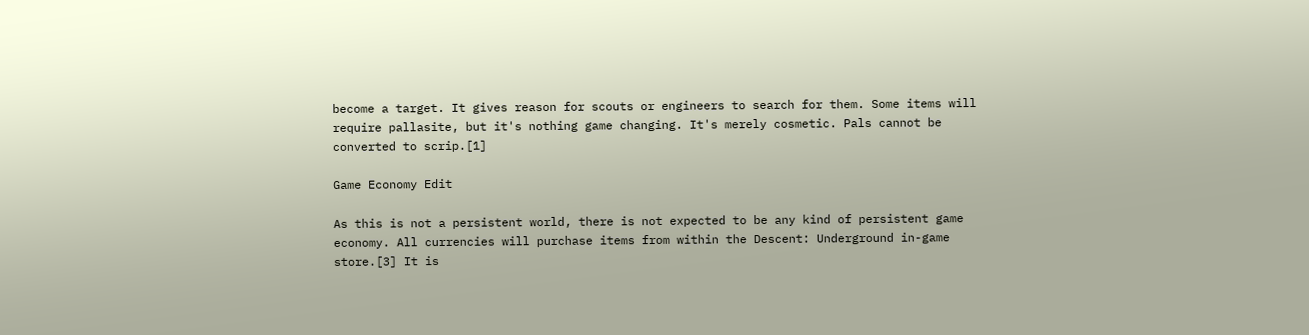become a target. It gives reason for scouts or engineers to search for them. Some items will require pallasite, but it's nothing game changing. It's merely cosmetic. Pals cannot be converted to scrip.[1]

Game Economy Edit

As this is not a persistent world, there is not expected to be any kind of persistent game economy. All currencies will purchase items from within the Descent: Underground in-game store.[3] It is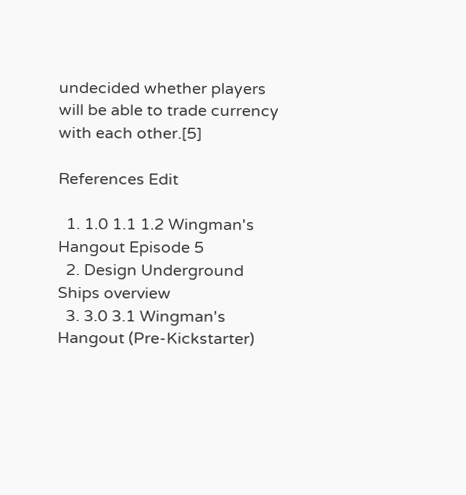undecided whether players will be able to trade currency with each other.[5]

References Edit

  1. 1.0 1.1 1.2 Wingman's Hangout Episode 5
  2. Design Underground Ships overview
  3. 3.0 3.1 Wingman's Hangout (Pre-Kickstarter)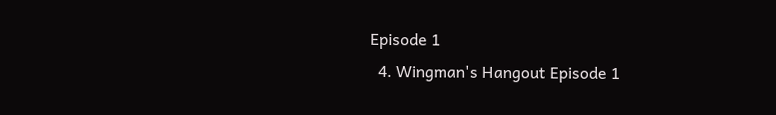Episode 1
  4. Wingman's Hangout Episode 1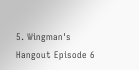5. Wingman's Hangout Episode 6